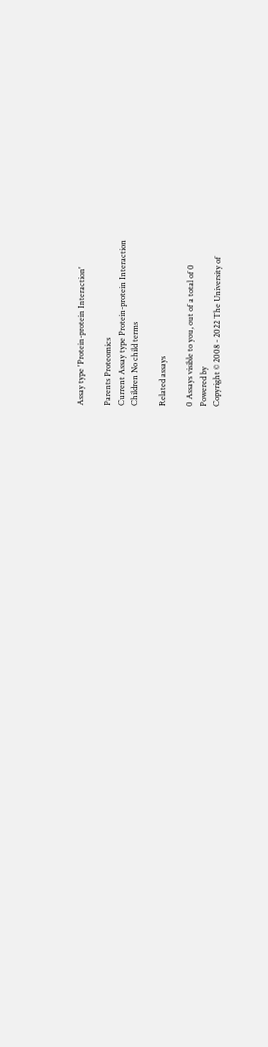Assay type 'Protein-protein Interaction'

Parents Proteomics
Current Assay type Protein-protein Interaction
Children No child terms

Related assays

0 Assays visible to you, out of a total of 0
Powered by
Copyright © 2008 - 2022 The University of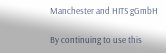Manchester and HITS gGmbH

By continuing to use this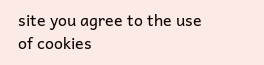site you agree to the use of cookies